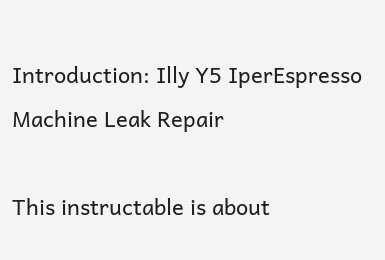Introduction: Illy Y5 IperEspresso Machine Leak Repair

This instructable is about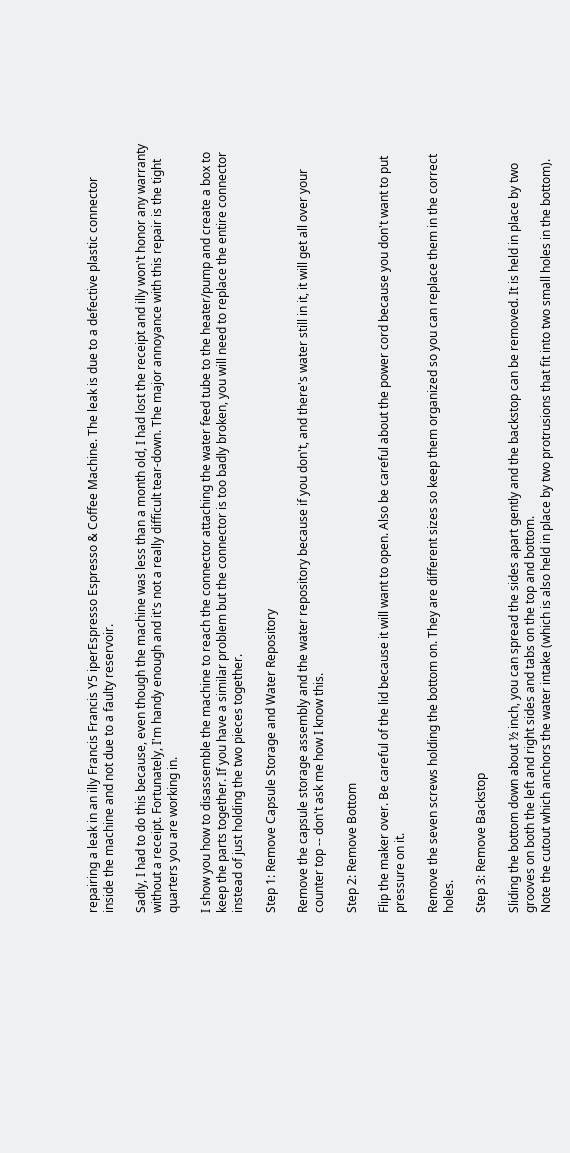repairing a leak in an illy Francis Francis Y5 iperEspresso Espresso & Coffee Machine. The leak is due to a defective plastic connector inside the machine and not due to a faulty reservoir.

Sadly, I had to do this because, even though the machine was less than a month old, I had lost the receipt and illy won't honor any warranty without a receipt. Fortunately, I'm handy enough and it's not a really difficult tear-down. The major annoyance with this repair is the tight quarters you are working in.

I show you how to disassemble the machine to reach the connector attaching the water feed tube to the heater/pump and create a box to keep the parts together. If you have a similar problem but the connector is too badly broken, you will need to replace the entire connector instead of just holding the two pieces together.

Step 1: Remove Capsule Storage and Water Repository

Remove the capsule storage assembly and the water repository because if you don't, and there's water still in it, it will get all over your counter top -- don't ask me how I know this.

Step 2: Remove Bottom

Flip the maker over. Be careful of the lid because it will want to open. Also be careful about the power cord because you don't want to put pressure on it.

Remove the seven screws holding the bottom on. They are different sizes so keep them organized so you can replace them in the correct holes.

Step 3: Remove Backstop

Sliding the bottom down about ½ inch, you can spread the sides apart gently and the backstop can be removed. It is held in place by two grooves on both the left and right sides and tabs on the top and bottom.
Note the cutout which anchors the water intake (which is also held in place by two protrusions that fit into two small holes in the bottom).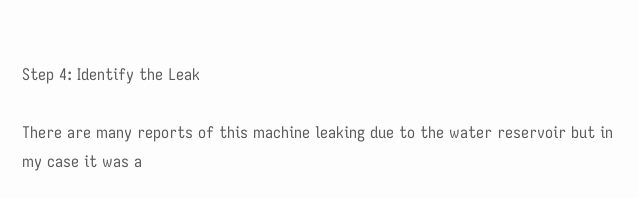Step 4: Identify the Leak

There are many reports of this machine leaking due to the water reservoir but in my case it was a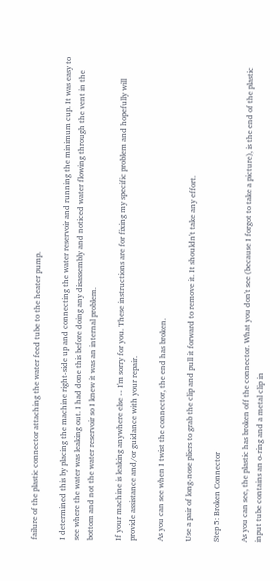failure of the plastic connector attaching the water feed tube to the heater pump.

I determined this by placing the machine right-side up and connecting the water reservoir and running the minimum cup. It was easy to see where the water was leaking out. I had done this before doing any disassembly and noticed water flowing through the vent in the bottom and not the water reservoir so I knew it was an internal problem.

If your machine is leaking anywhere else -- I'm sorry for you. These instructions are for fixing my specific problem and hopefully will provide assistance and/or guidance with your repair.

As you can see when I twist the connector, the end has broken.

Use a pair of long-nose pliers to grab the clip and pull it forward to remove it. It shouldn't take any effort.

Step 5: Broken Connector

As you can see, the plastic has broken off the connector. What you don't see (because I forgot to take a picture), is the end of the plastic input tube contains an o-ring and a metal clip in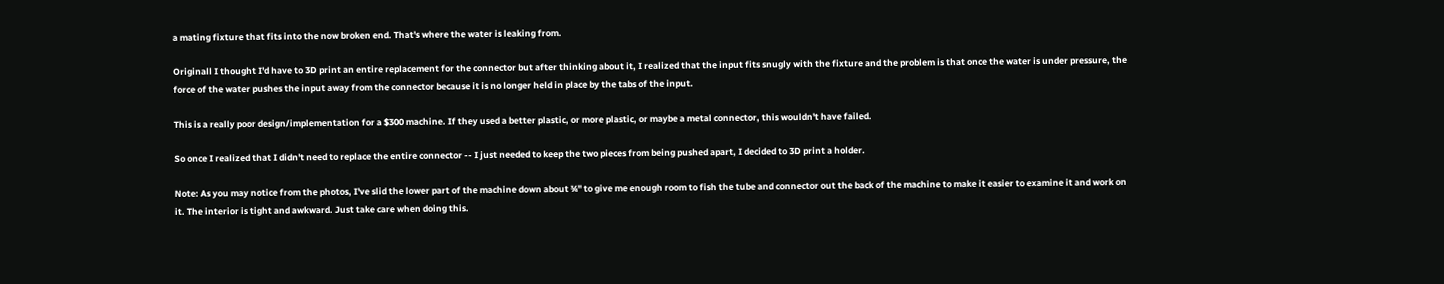a mating fixture that fits into the now broken end. That's where the water is leaking from.

Originall I thought I'd have to 3D print an entire replacement for the connector but after thinking about it, I realized that the input fits snugly with the fixture and the problem is that once the water is under pressure, the force of the water pushes the input away from the connector because it is no longer held in place by the tabs of the input.

This is a really poor design/implementation for a $300 machine. If they used a better plastic, or more plastic, or maybe a metal connector, this wouldn't have failed.

So once I realized that I didn't need to replace the entire connector -- I just needed to keep the two pieces from being pushed apart, I decided to 3D print a holder.

Note: As you may notice from the photos, I've slid the lower part of the machine down about ¾" to give me enough room to fish the tube and connector out the back of the machine to make it easier to examine it and work on it. The interior is tight and awkward. Just take care when doing this.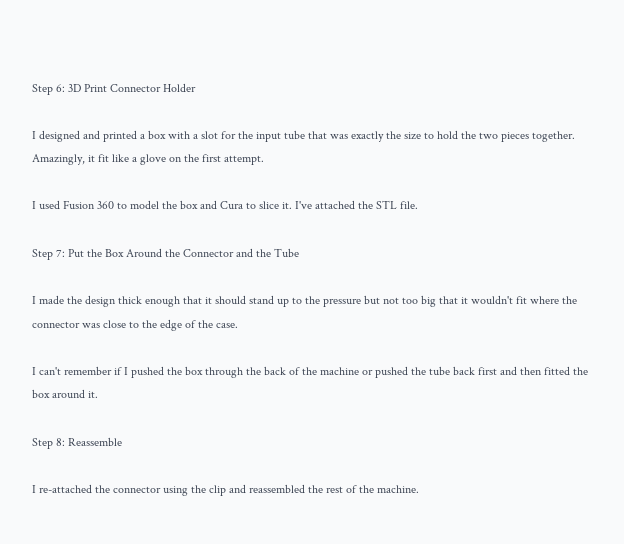Step 6: 3D Print Connector Holder

I designed and printed a box with a slot for the input tube that was exactly the size to hold the two pieces together. Amazingly, it fit like a glove on the first attempt.

I used Fusion 360 to model the box and Cura to slice it. I've attached the STL file.

Step 7: Put the Box Around the Connector and the Tube

I made the design thick enough that it should stand up to the pressure but not too big that it wouldn't fit where the connector was close to the edge of the case.

I can't remember if I pushed the box through the back of the machine or pushed the tube back first and then fitted the box around it.

Step 8: Reassemble

I re-attached the connector using the clip and reassembled the rest of the machine.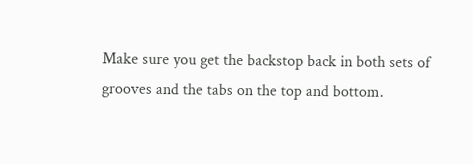Make sure you get the backstop back in both sets of grooves and the tabs on the top and bottom.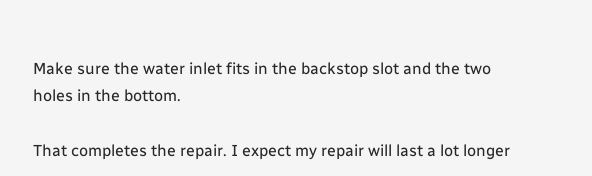Make sure the water inlet fits in the backstop slot and the two holes in the bottom.

That completes the repair. I expect my repair will last a lot longer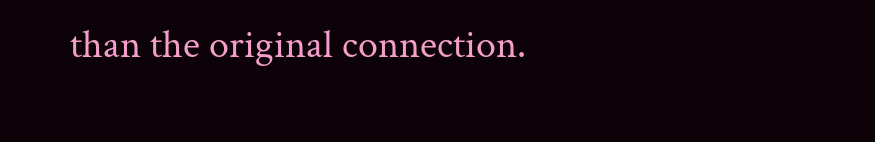than the original connection.